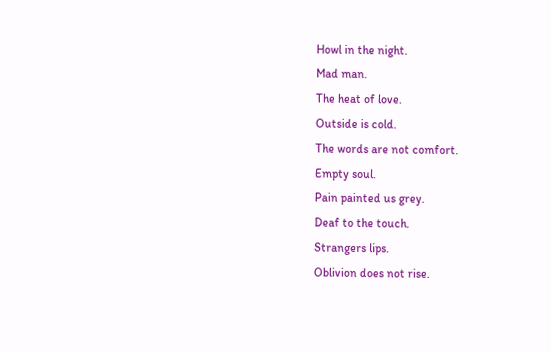Howl in the night.
Mad man.
The heat of love.
Outside is cold.
The words are not comfort.
Empty soul.
Pain painted us grey.
Deaf to the touch.
Strangers lips.
Oblivion does not rise.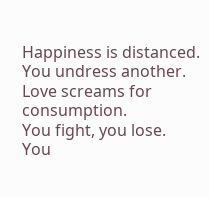Happiness is distanced.
You undress another.
Love screams for consumption.
You fight, you lose.
You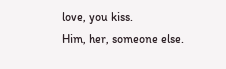love, you kiss.
Him, her, someone else.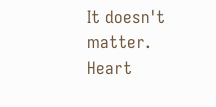It doesn't matter.
Heart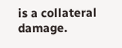is a collateral damage.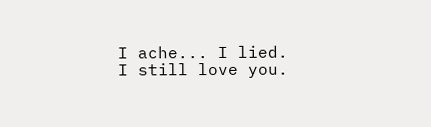I ache... I lied.
I still love you.